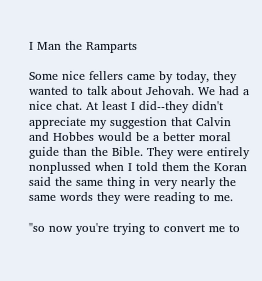I Man the Ramparts

Some nice fellers came by today, they wanted to talk about Jehovah. We had a nice chat. At least I did--they didn't appreciate my suggestion that Calvin and Hobbes would be a better moral guide than the Bible. They were entirely nonplussed when I told them the Koran said the same thing in very nearly the same words they were reading to me.

"so now you're trying to convert me to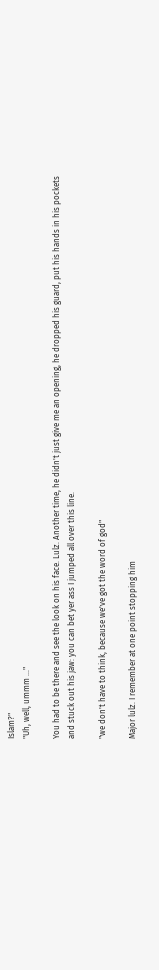Islam?"
"Uh, well, ummm ..."

You had to be there and see the look on his face. Lulz. Another time, he didn't just give me an opening, he dropped his guard, put his hands in his pockets and stuck out his jaw: you can bet yer ass I jumped all over this line.

"we don't have to think, because we've got the word of god"

Major lulz. I remember at one point stopping him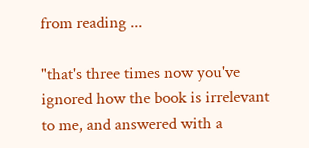from reading ...

"that's three times now you've ignored how the book is irrelevant to me, and answered with a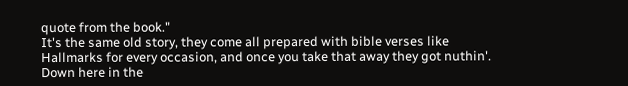quote from the book."
It's the same old story, they come all prepared with bible verses like Hallmarks for every occasion, and once you take that away they got nuthin'. Down here in the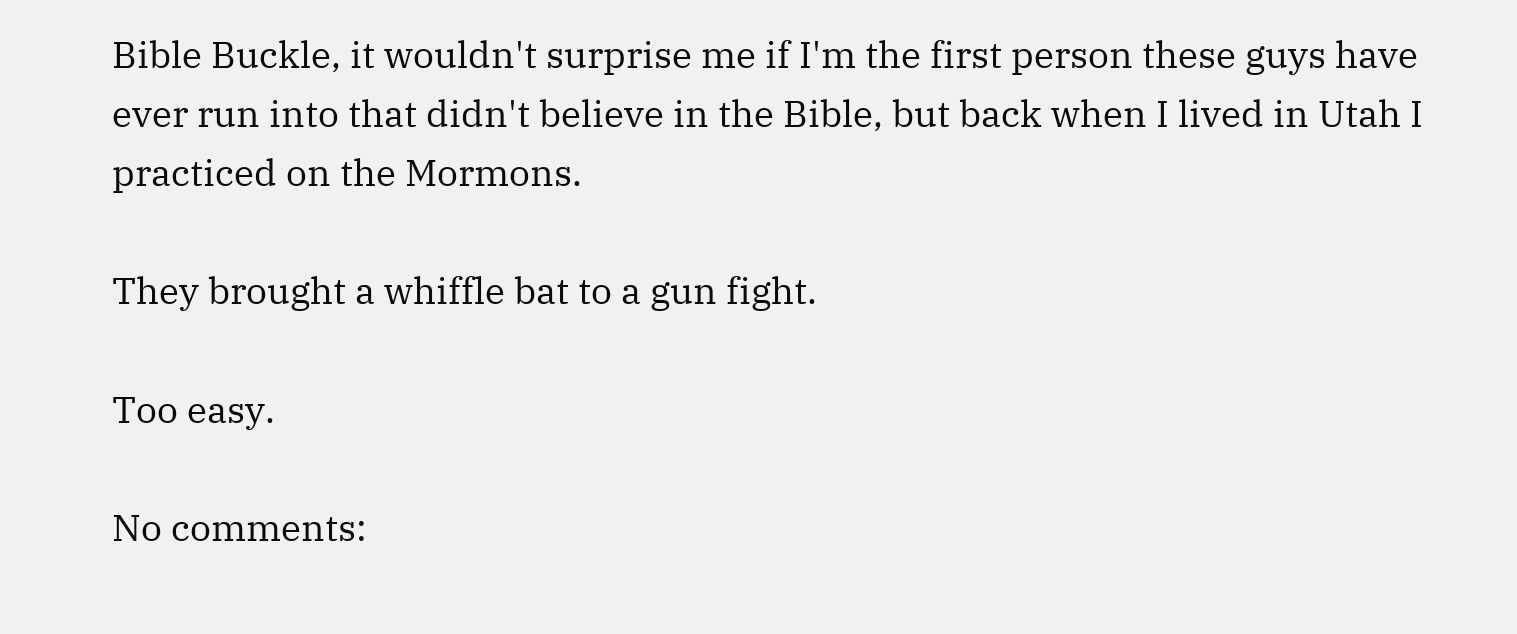Bible Buckle, it wouldn't surprise me if I'm the first person these guys have ever run into that didn't believe in the Bible, but back when I lived in Utah I practiced on the Mormons.

They brought a whiffle bat to a gun fight.

Too easy.

No comments: